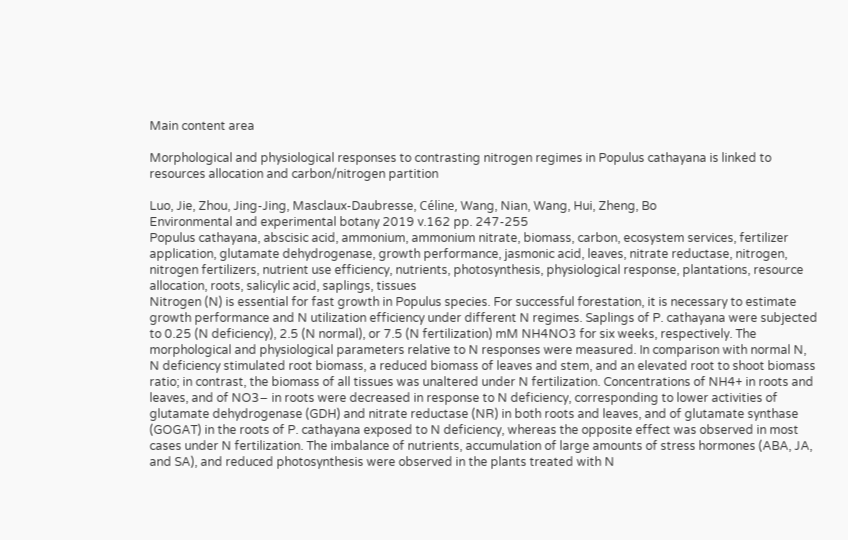Main content area

Morphological and physiological responses to contrasting nitrogen regimes in Populus cathayana is linked to resources allocation and carbon/nitrogen partition

Luo, Jie, Zhou, Jing-Jing, Masclaux-Daubresse, Céline, Wang, Nian, Wang, Hui, Zheng, Bo
Environmental and experimental botany 2019 v.162 pp. 247-255
Populus cathayana, abscisic acid, ammonium, ammonium nitrate, biomass, carbon, ecosystem services, fertilizer application, glutamate dehydrogenase, growth performance, jasmonic acid, leaves, nitrate reductase, nitrogen, nitrogen fertilizers, nutrient use efficiency, nutrients, photosynthesis, physiological response, plantations, resource allocation, roots, salicylic acid, saplings, tissues
Nitrogen (N) is essential for fast growth in Populus species. For successful forestation, it is necessary to estimate growth performance and N utilization efficiency under different N regimes. Saplings of P. cathayana were subjected to 0.25 (N deficiency), 2.5 (N normal), or 7.5 (N fertilization) mM NH4NO3 for six weeks, respectively. The morphological and physiological parameters relative to N responses were measured. In comparison with normal N, N deficiency stimulated root biomass, a reduced biomass of leaves and stem, and an elevated root to shoot biomass ratio; in contrast, the biomass of all tissues was unaltered under N fertilization. Concentrations of NH4+ in roots and leaves, and of NO3− in roots were decreased in response to N deficiency, corresponding to lower activities of glutamate dehydrogenase (GDH) and nitrate reductase (NR) in both roots and leaves, and of glutamate synthase (GOGAT) in the roots of P. cathayana exposed to N deficiency, whereas the opposite effect was observed in most cases under N fertilization. The imbalance of nutrients, accumulation of large amounts of stress hormones (ABA, JA, and SA), and reduced photosynthesis were observed in the plants treated with N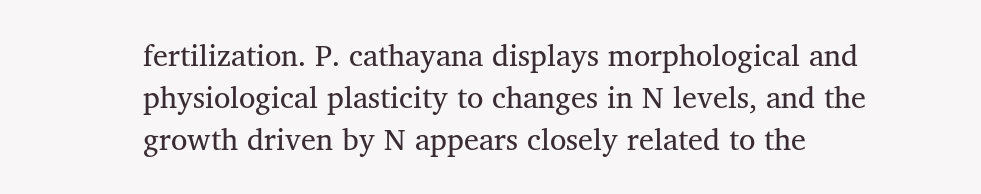fertilization. P. cathayana displays morphological and physiological plasticity to changes in N levels, and the growth driven by N appears closely related to the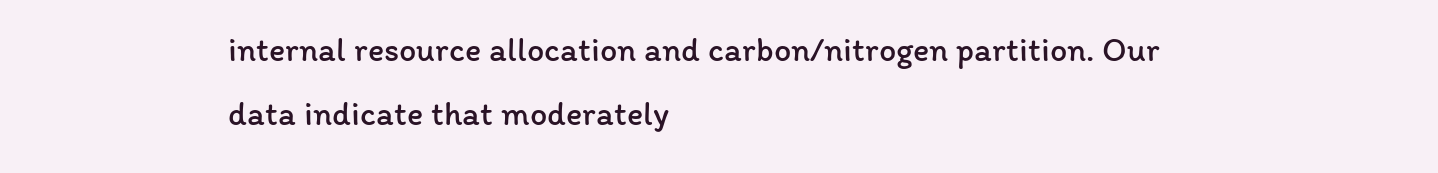internal resource allocation and carbon/nitrogen partition. Our data indicate that moderately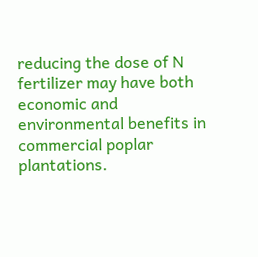reducing the dose of N fertilizer may have both economic and environmental benefits in commercial poplar plantations.